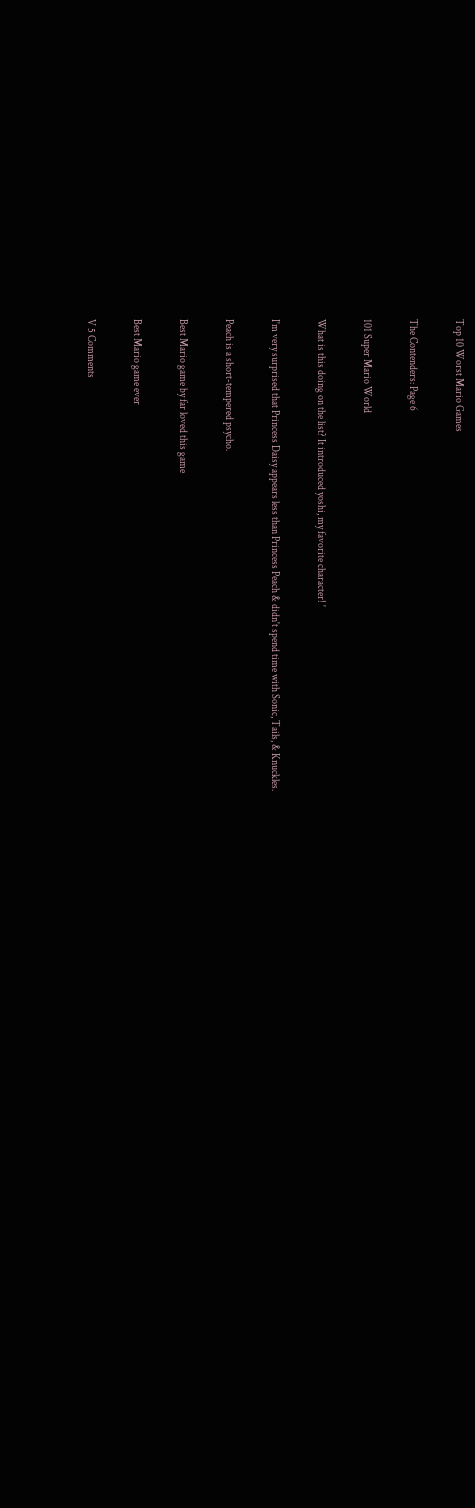Top 10 Worst Mario Games

The Contenders: Page 6

101 Super Mario World

What is this doing on the list? It introduced yoshi, my favorite character! '

I'm very surprised that Princess Daisy appears less than Princess Peach & didn't spend time with Sonic, Tails, & Knuckles.

Peach is a short-tempered psycho.

Best Mario game by far loved this game

Best Mario game ever

V 5 Comments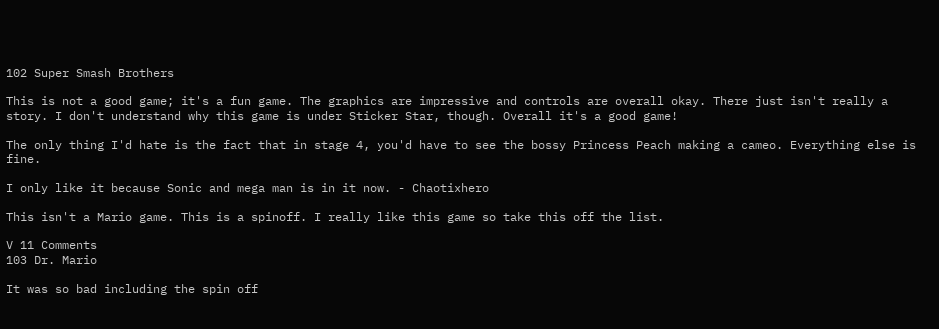102 Super Smash Brothers

This is not a good game; it's a fun game. The graphics are impressive and controls are overall okay. There just isn't really a story. I don't understand why this game is under Sticker Star, though. Overall it's a good game!

The only thing I'd hate is the fact that in stage 4, you'd have to see the bossy Princess Peach making a cameo. Everything else is fine.

I only like it because Sonic and mega man is in it now. - Chaotixhero

This isn't a Mario game. This is a spinoff. I really like this game so take this off the list.

V 11 Comments
103 Dr. Mario

It was so bad including the spin off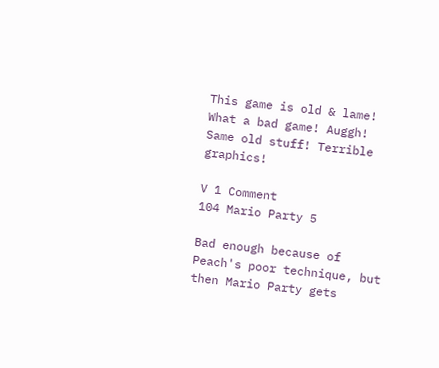This game is old & lame! What a bad game! Auggh! Same old stuff! Terrible graphics!

V 1 Comment
104 Mario Party 5

Bad enough because of Peach's poor technique, but then Mario Party gets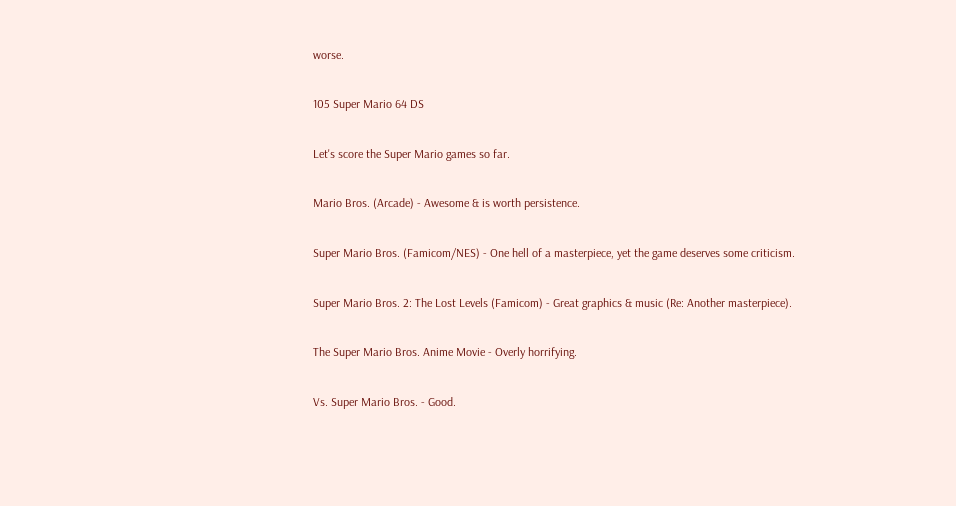worse.

105 Super Mario 64 DS

Let's score the Super Mario games so far.

Mario Bros. (Arcade) - Awesome & is worth persistence.

Super Mario Bros. (Famicom/NES) - One hell of a masterpiece, yet the game deserves some criticism.

Super Mario Bros. 2: The Lost Levels (Famicom) - Great graphics & music (Re: Another masterpiece).

The Super Mario Bros. Anime Movie - Overly horrifying.

Vs. Super Mario Bros. - Good.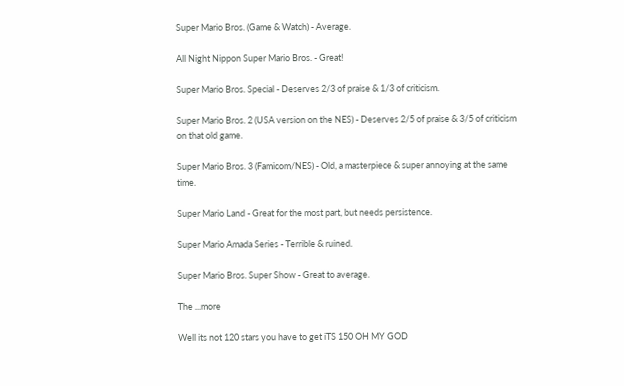Super Mario Bros. (Game & Watch) - Average.

All Night Nippon Super Mario Bros. - Great!

Super Mario Bros. Special - Deserves 2/3 of praise & 1/3 of criticism.

Super Mario Bros. 2 (USA version on the NES) - Deserves 2/5 of praise & 3/5 of criticism on that old game.

Super Mario Bros. 3 (Famicom/NES) - Old, a masterpiece & super annoying at the same time.

Super Mario Land - Great for the most part, but needs persistence.

Super Mario Amada Series - Terrible & ruined.

Super Mario Bros. Super Show - Great to average.

The ...more

Well its not 120 stars you have to get iTS 150 OH MY GOD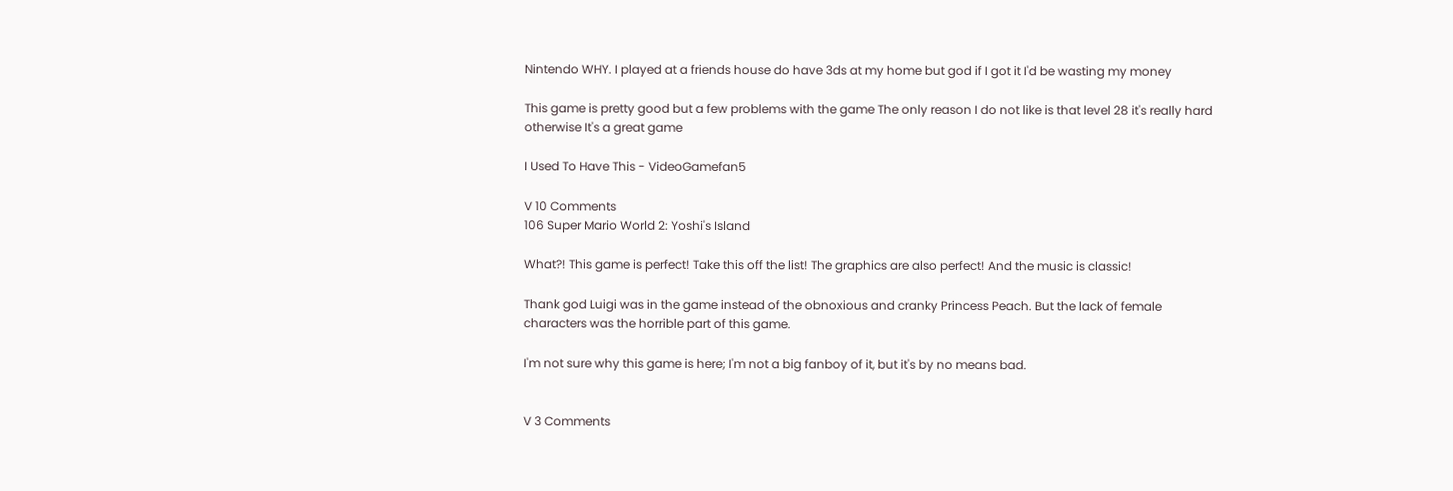Nintendo WHY. I played at a friends house do have 3ds at my home but god if I got it I'd be wasting my money

This game is pretty good but a few problems with the game The only reason I do not like is that level 28 it's really hard otherwise It's a great game

I Used To Have This - VideoGamefan5

V 10 Comments
106 Super Mario World 2: Yoshi's Island

What?! This game is perfect! Take this off the list! The graphics are also perfect! And the music is classic!

Thank god Luigi was in the game instead of the obnoxious and cranky Princess Peach. But the lack of female characters was the horrible part of this game.

I'm not sure why this game is here; I'm not a big fanboy of it, but it's by no means bad.


V 3 Comments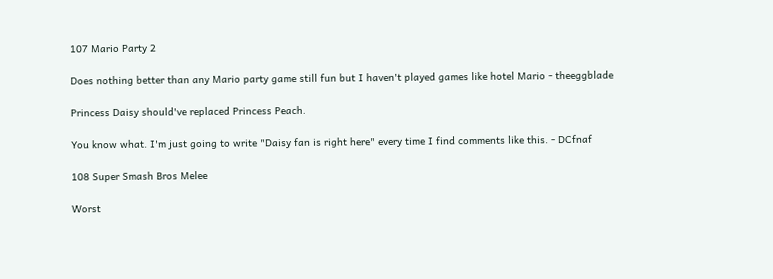107 Mario Party 2

Does nothing better than any Mario party game still fun but I haven't played games like hotel Mario - theeggblade

Princess Daisy should've replaced Princess Peach.

You know what. I'm just going to write "Daisy fan is right here" every time I find comments like this. - DCfnaf

108 Super Smash Bros Melee

Worst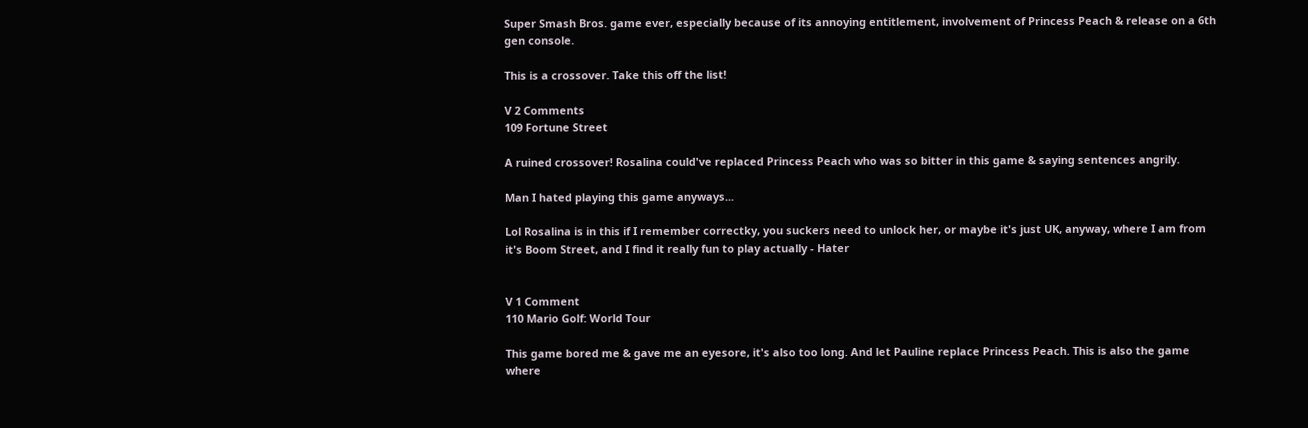Super Smash Bros. game ever, especially because of its annoying entitlement, involvement of Princess Peach & release on a 6th gen console.

This is a crossover. Take this off the list!

V 2 Comments
109 Fortune Street

A ruined crossover! Rosalina could've replaced Princess Peach who was so bitter in this game & saying sentences angrily.

Man I hated playing this game anyways...

Lol Rosalina is in this if I remember correctky, you suckers need to unlock her, or maybe it's just UK, anyway, where I am from it's Boom Street, and I find it really fun to play actually - Hater


V 1 Comment
110 Mario Golf: World Tour

This game bored me & gave me an eyesore, it's also too long. And let Pauline replace Princess Peach. This is also the game where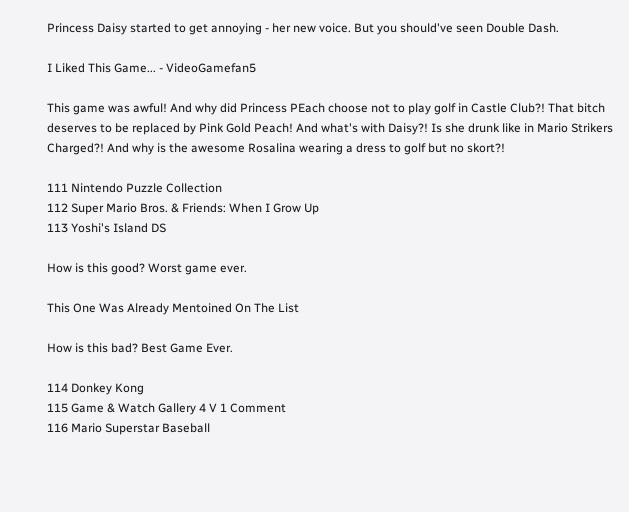Princess Daisy started to get annoying - her new voice. But you should've seen Double Dash.

I Liked This Game... - VideoGamefan5

This game was awful! And why did Princess PEach choose not to play golf in Castle Club?! That bitch deserves to be replaced by Pink Gold Peach! And what's with Daisy?! Is she drunk like in Mario Strikers Charged?! And why is the awesome Rosalina wearing a dress to golf but no skort?!

111 Nintendo Puzzle Collection
112 Super Mario Bros. & Friends: When I Grow Up
113 Yoshi's Island DS

How is this good? Worst game ever.

This One Was Already Mentoined On The List

How is this bad? Best Game Ever.

114 Donkey Kong
115 Game & Watch Gallery 4 V 1 Comment
116 Mario Superstar Baseball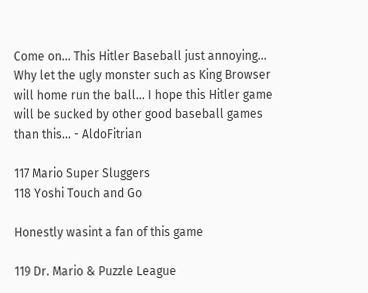Come on... This Hitler Baseball just annoying... Why let the ugly monster such as King Browser will home run the ball... I hope this Hitler game will be sucked by other good baseball games than this... - AldoFitrian

117 Mario Super Sluggers
118 Yoshi Touch and Go

Honestly wasint a fan of this game

119 Dr. Mario & Puzzle League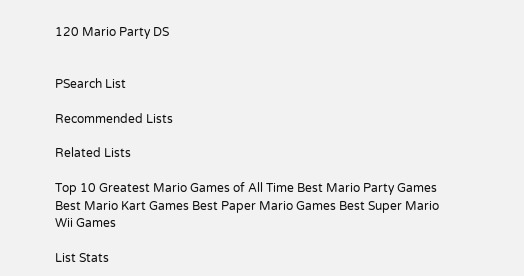120 Mario Party DS


PSearch List

Recommended Lists

Related Lists

Top 10 Greatest Mario Games of All Time Best Mario Party Games Best Mario Kart Games Best Paper Mario Games Best Super Mario Wii Games

List Stats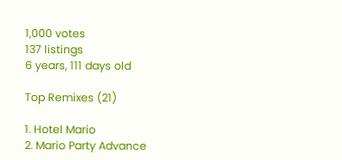1,000 votes
137 listings
6 years, 111 days old

Top Remixes (21)

1. Hotel Mario
2. Mario Party Advance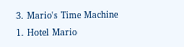3. Mario's Time Machine
1. Hotel Mario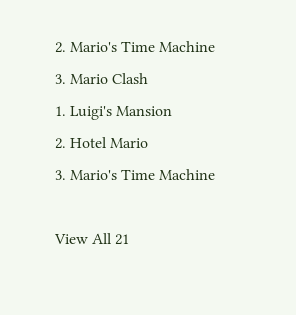2. Mario's Time Machine
3. Mario Clash
1. Luigi's Mansion
2. Hotel Mario
3. Mario's Time Machine

View All 21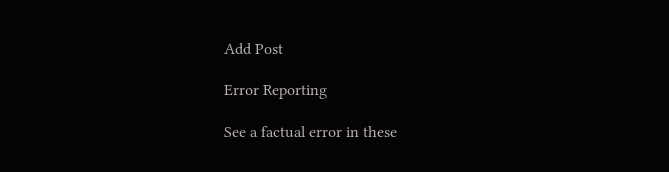Add Post

Error Reporting

See a factual error in these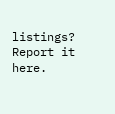listings? Report it here.